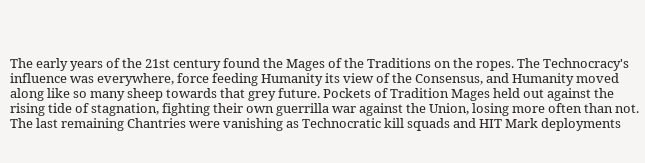The early years of the 21st century found the Mages of the Traditions on the ropes. The Technocracy's influence was everywhere, force feeding Humanity its view of the Consensus, and Humanity moved along like so many sheep towards that grey future. Pockets of Tradition Mages held out against the rising tide of stagnation, fighting their own guerrilla war against the Union, losing more often than not. The last remaining Chantries were vanishing as Technocratic kill squads and HIT Mark deployments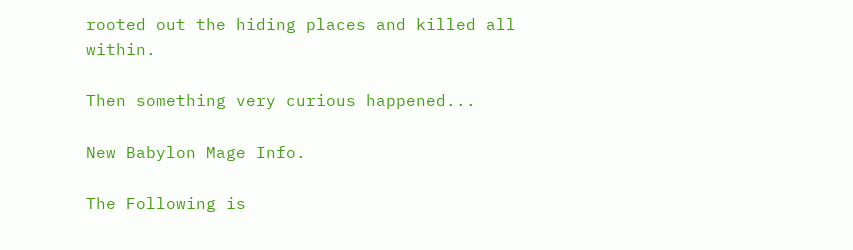rooted out the hiding places and killed all within.

Then something very curious happened...

New Babylon Mage Info.

The Following is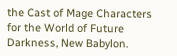the Cast of Mage Characters for the World of Future Darkness, New Babylon.